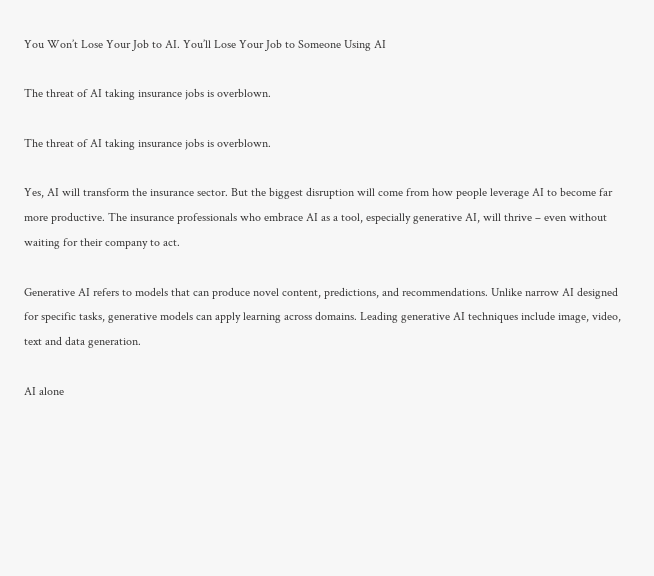You Won’t Lose Your Job to AI. You’ll Lose Your Job to Someone Using AI

The threat of AI taking insurance jobs is overblown.

The threat of AI taking insurance jobs is overblown.

Yes, AI will transform the insurance sector. But the biggest disruption will come from how people leverage AI to become far more productive. The insurance professionals who embrace AI as a tool, especially generative AI, will thrive – even without waiting for their company to act.

Generative AI refers to models that can produce novel content, predictions, and recommendations. Unlike narrow AI designed for specific tasks, generative models can apply learning across domains. Leading generative AI techniques include image, video, text and data generation.

AI alone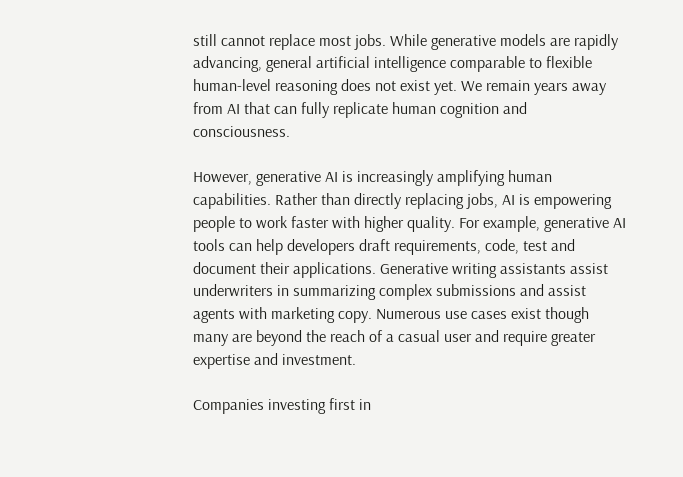still cannot replace most jobs. While generative models are rapidly advancing, general artificial intelligence comparable to flexible human-level reasoning does not exist yet. We remain years away from AI that can fully replicate human cognition and consciousness.

However, generative AI is increasingly amplifying human capabilities. Rather than directly replacing jobs, AI is empowering people to work faster with higher quality. For example, generative AI tools can help developers draft requirements, code, test and document their applications. Generative writing assistants assist underwriters in summarizing complex submissions and assist agents with marketing copy. Numerous use cases exist though many are beyond the reach of a casual user and require greater expertise and investment.

Companies investing first in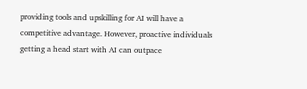providing tools and upskilling for AI will have a competitive advantage. However, proactive individuals getting a head start with AI can outpace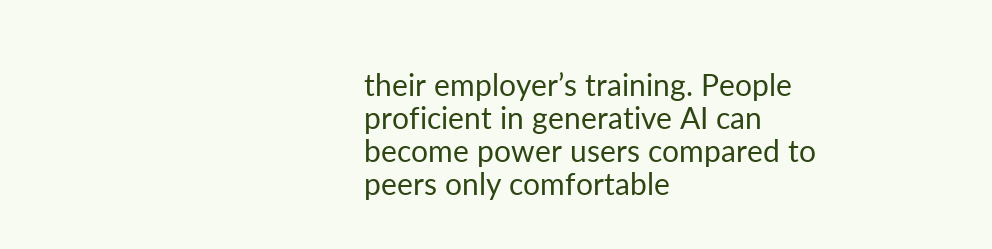their employer’s training. People proficient in generative AI can become power users compared to peers only comfortable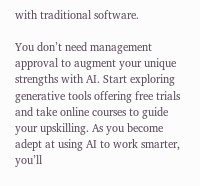with traditional software.

You don’t need management approval to augment your unique strengths with AI. Start exploring generative tools offering free trials and take online courses to guide your upskilling. As you become adept at using AI to work smarter, you’ll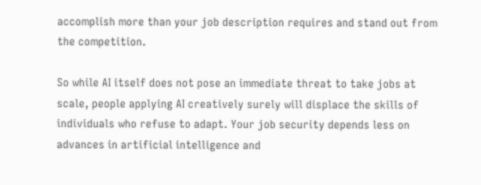accomplish more than your job description requires and stand out from the competition.

So while AI itself does not pose an immediate threat to take jobs at scale, people applying AI creatively surely will displace the skills of individuals who refuse to adapt. Your job security depends less on advances in artificial intelligence and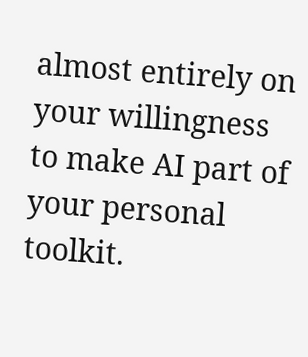almost entirely on your willingness to make AI part of your personal toolkit.